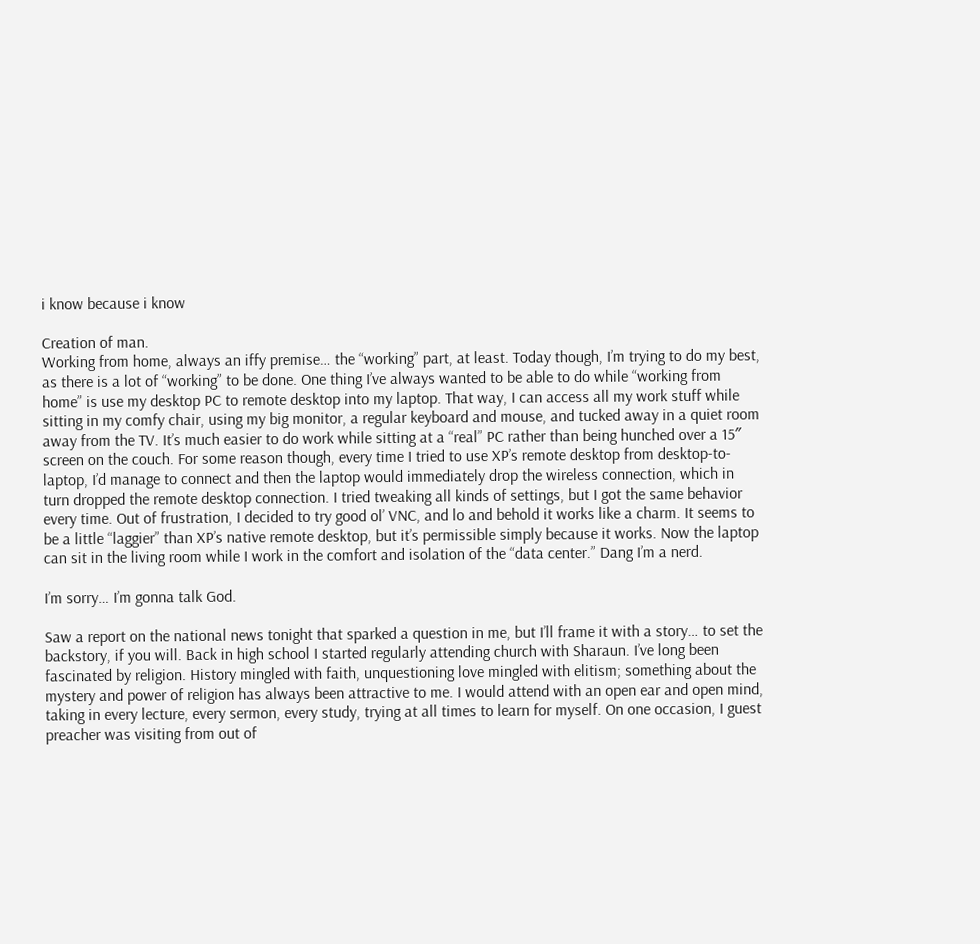i know because i know

Creation of man.
Working from home, always an iffy premise… the “working” part, at least. Today though, I’m trying to do my best, as there is a lot of “working” to be done. One thing I’ve always wanted to be able to do while “working from home” is use my desktop PC to remote desktop into my laptop. That way, I can access all my work stuff while sitting in my comfy chair, using my big monitor, a regular keyboard and mouse, and tucked away in a quiet room away from the TV. It’s much easier to do work while sitting at a “real” PC rather than being hunched over a 15″ screen on the couch. For some reason though, every time I tried to use XP’s remote desktop from desktop-to-laptop, I’d manage to connect and then the laptop would immediately drop the wireless connection, which in turn dropped the remote desktop connection. I tried tweaking all kinds of settings, but I got the same behavior every time. Out of frustration, I decided to try good ol’ VNC, and lo and behold it works like a charm. It seems to be a little “laggier” than XP’s native remote desktop, but it’s permissible simply because it works. Now the laptop can sit in the living room while I work in the comfort and isolation of the “data center.” Dang I’m a nerd.

I’m sorry… I’m gonna talk God.

Saw a report on the national news tonight that sparked a question in me, but I’ll frame it with a story… to set the backstory, if you will. Back in high school I started regularly attending church with Sharaun. I’ve long been fascinated by religion. History mingled with faith, unquestioning love mingled with elitism; something about the mystery and power of religion has always been attractive to me. I would attend with an open ear and open mind, taking in every lecture, every sermon, every study, trying at all times to learn for myself. On one occasion, I guest preacher was visiting from out of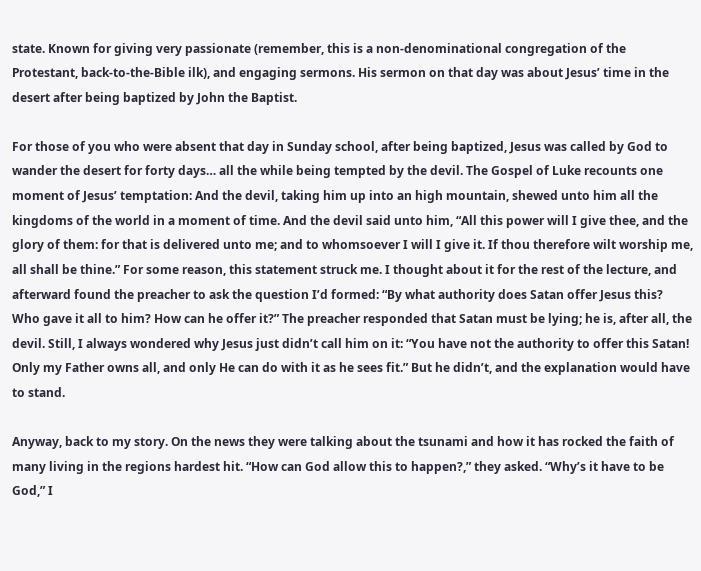state. Known for giving very passionate (remember, this is a non-denominational congregation of the Protestant, back-to-the-Bible ilk), and engaging sermons. His sermon on that day was about Jesus’ time in the desert after being baptized by John the Baptist.

For those of you who were absent that day in Sunday school, after being baptized, Jesus was called by God to wander the desert for forty days… all the while being tempted by the devil. The Gospel of Luke recounts one moment of Jesus’ temptation: And the devil, taking him up into an high mountain, shewed unto him all the kingdoms of the world in a moment of time. And the devil said unto him, “All this power will I give thee, and the glory of them: for that is delivered unto me; and to whomsoever I will I give it. If thou therefore wilt worship me, all shall be thine.” For some reason, this statement struck me. I thought about it for the rest of the lecture, and afterward found the preacher to ask the question I’d formed: “By what authority does Satan offer Jesus this? Who gave it all to him? How can he offer it?” The preacher responded that Satan must be lying; he is, after all, the devil. Still, I always wondered why Jesus just didn’t call him on it: “You have not the authority to offer this Satan! Only my Father owns all, and only He can do with it as he sees fit.” But he didn’t, and the explanation would have to stand.

Anyway, back to my story. On the news they were talking about the tsunami and how it has rocked the faith of many living in the regions hardest hit. “How can God allow this to happen?,” they asked. “Why’s it have to be God,” I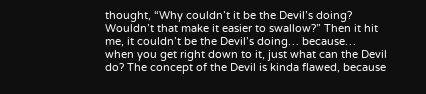thought, “Why couldn’t it be the Devil’s doing? Wouldn’t that make it easier to swallow?” Then it hit me, it couldn’t be the Devil’s doing… because… when you get right down to it, just what can the Devil do? The concept of the Devil is kinda flawed, because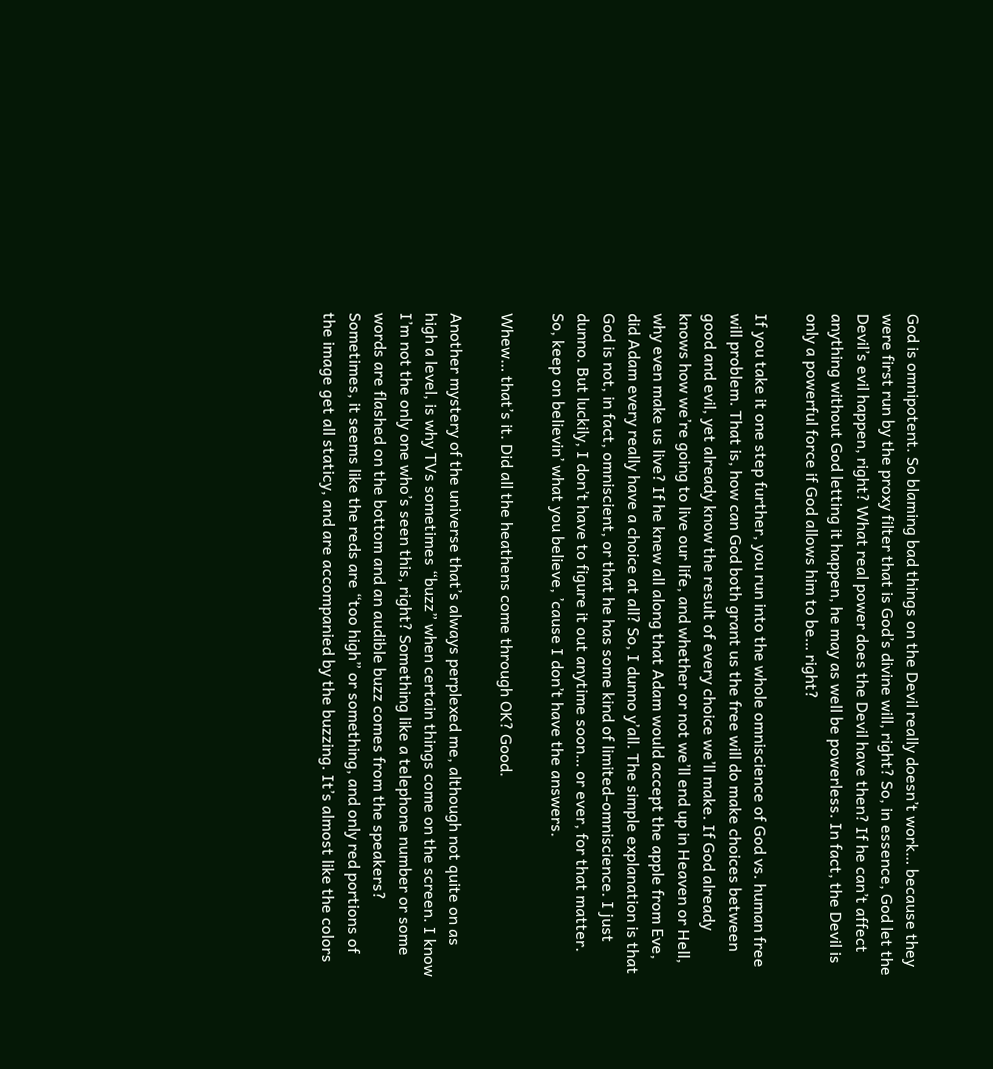God is omnipotent. So blaming bad things on the Devil really doesn’t work… because they were first run by the proxy filter that is God’s divine will, right? So, in essence, God let the Devil’s evil happen, right? What real power does the Devil have then? If he can’t affect anything without God letting it happen, he may as well be powerless. In fact, the Devil is only a powerful force if God allows him to be… right?

If you take it one step further, you run into the whole omniscience of God vs. human free will problem. That is, how can God both grant us the free will do make choices between good and evil, yet already know the result of every choice we’ll make. If God already knows how we’re going to live our life, and whether or not we’ll end up in Heaven or Hell, why even make us live? If he knew all along that Adam would accept the apple from Eve, did Adam every really have a choice at all? So, I dunno y’all. The simple explanation is that God is not, in fact, omniscient, or that he has some kind of limited-omniscience. I just dunno. But luckily, I don’t have to figure it out anytime soon… or ever, for that matter. So, keep on believin’ what you believe, ’cause I don’t have the answers.

Whew… that’s it. Did all the heathens come through OK? Good.

Another mystery of the universe that’s always perplexed me, although not quite on as high a level, is why TVs sometimes “buzz” when certain things come on the screen. I know I’m not the only one who’s seen this, right? Something like a telephone number or some words are flashed on the bottom and an audible buzz comes from the speakers? Sometimes, it seems like the reds are “too high” or something, and only red portions of the image get all staticy, and are accompanied by the buzzing. It’s almost like the colors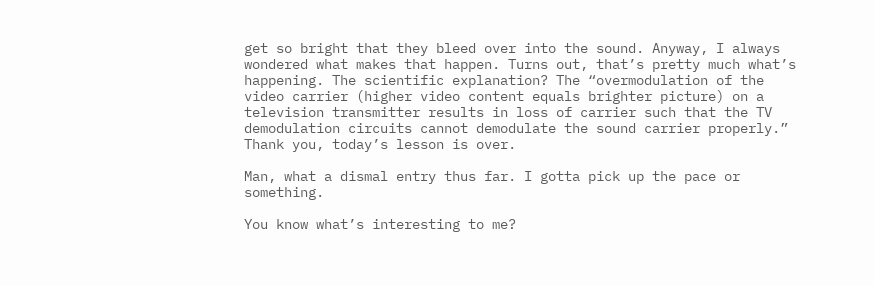get so bright that they bleed over into the sound. Anyway, I always wondered what makes that happen. Turns out, that’s pretty much what’s happening. The scientific explanation? The “overmodulation of the video carrier (higher video content equals brighter picture) on a television transmitter results in loss of carrier such that the TV demodulation circuits cannot demodulate the sound carrier properly.” Thank you, today’s lesson is over.

Man, what a dismal entry thus far. I gotta pick up the pace or something.

You know what’s interesting to me?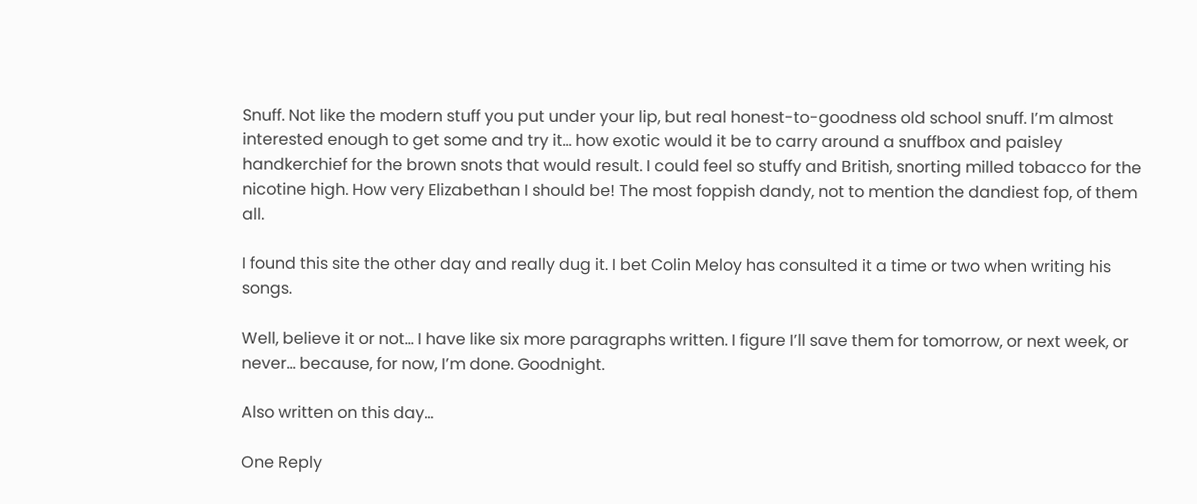Snuff. Not like the modern stuff you put under your lip, but real honest-to-goodness old school snuff. I’m almost interested enough to get some and try it… how exotic would it be to carry around a snuffbox and paisley handkerchief for the brown snots that would result. I could feel so stuffy and British, snorting milled tobacco for the nicotine high. How very Elizabethan I should be! The most foppish dandy, not to mention the dandiest fop, of them all.

I found this site the other day and really dug it. I bet Colin Meloy has consulted it a time or two when writing his songs.

Well, believe it or not… I have like six more paragraphs written. I figure I’ll save them for tomorrow, or next week, or never… because, for now, I’m done. Goodnight.

Also written on this day...

One Reply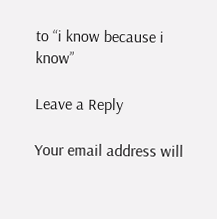to “i know because i know”

Leave a Reply

Your email address will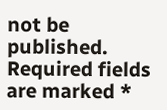not be published. Required fields are marked *